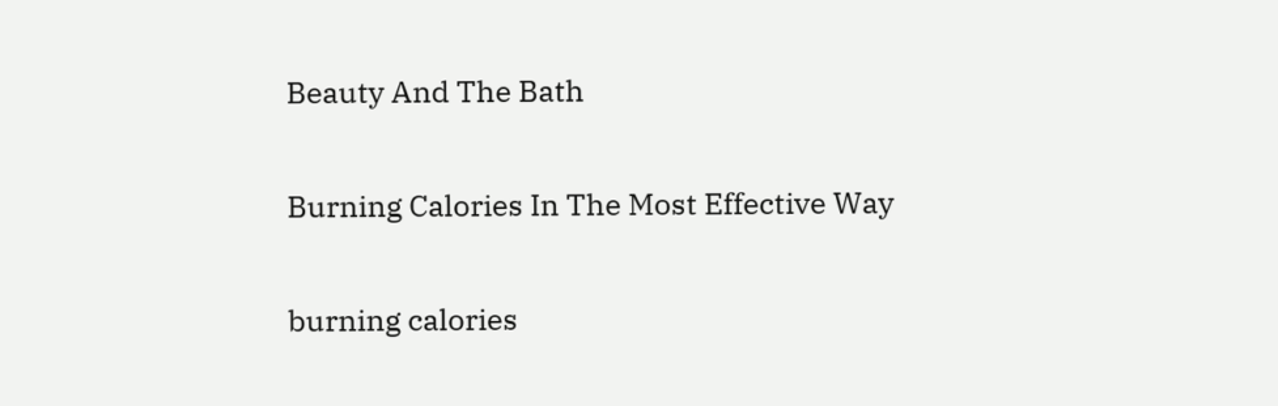Beauty And The Bath

Burning Calories In The Most Effective Way

burning calories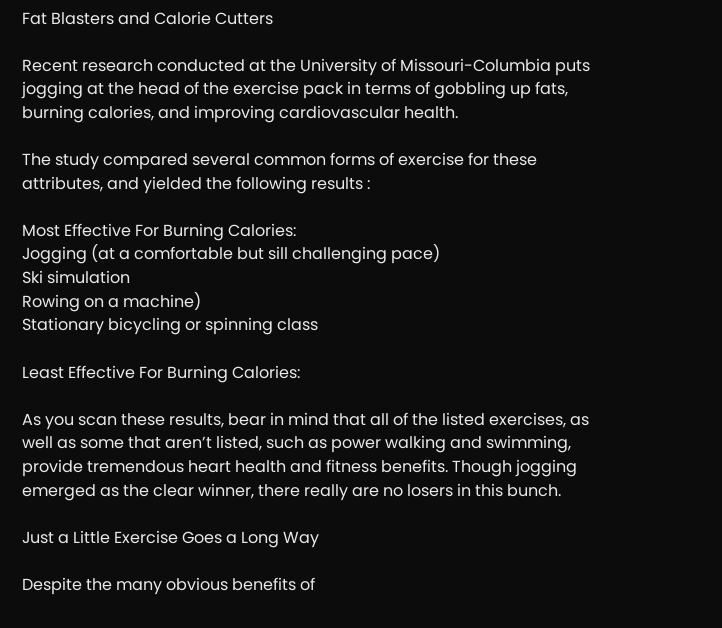Fat Blasters and Calorie Cutters

Recent research conducted at the University of Missouri-Columbia puts jogging at the head of the exercise pack in terms of gobbling up fats, burning calories, and improving cardiovascular health.

The study compared several common forms of exercise for these attributes, and yielded the following results :

Most Effective For Burning Calories:
Jogging (at a comfortable but sill challenging pace)
Ski simulation
Rowing on a machine)
Stationary bicycling or spinning class

Least Effective For Burning Calories:

As you scan these results, bear in mind that all of the listed exercises, as well as some that aren’t listed, such as power walking and swimming, provide tremendous heart health and fitness benefits. Though jogging emerged as the clear winner, there really are no losers in this bunch.

Just a Little Exercise Goes a Long Way

Despite the many obvious benefits of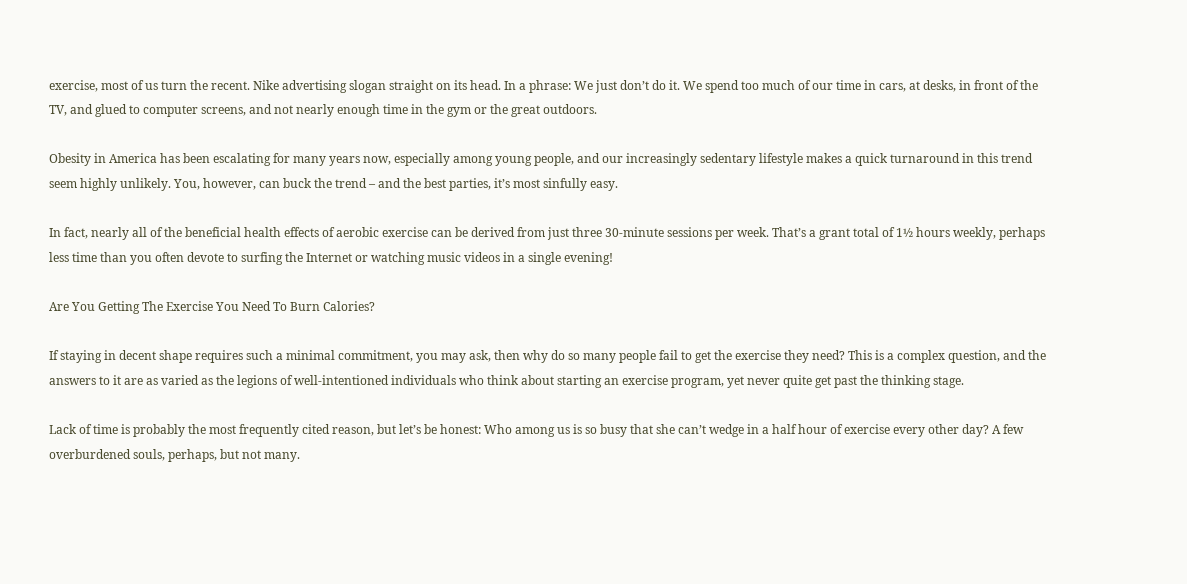exercise, most of us turn the recent. Nike advertising slogan straight on its head. In a phrase: We just don’t do it. We spend too much of our time in cars, at desks, in front of the TV, and glued to computer screens, and not nearly enough time in the gym or the great outdoors.

Obesity in America has been escalating for many years now, especially among young people, and our increasingly sedentary lifestyle makes a quick turnaround in this trend seem highly unlikely. You, however, can buck the trend – and the best parties, it’s most sinfully easy.

In fact, nearly all of the beneficial health effects of aerobic exercise can be derived from just three 30-minute sessions per week. That’s a grant total of 1½ hours weekly, perhaps less time than you often devote to surfing the Internet or watching music videos in a single evening!

Are You Getting The Exercise You Need To Burn Calories?

If staying in decent shape requires such a minimal commitment, you may ask, then why do so many people fail to get the exercise they need? This is a complex question, and the answers to it are as varied as the legions of well-intentioned individuals who think about starting an exercise program, yet never quite get past the thinking stage.

Lack of time is probably the most frequently cited reason, but let’s be honest: Who among us is so busy that she can’t wedge in a half hour of exercise every other day? A few overburdened souls, perhaps, but not many.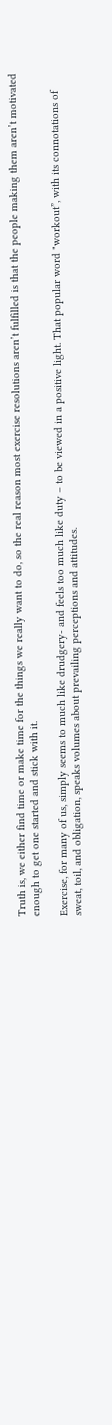Truth is, we either find time or make time for the things we really want to do, so the real reason most exercise resolutions aren’t fulfilled is that the people making them aren’t motivated enough to get one started and stick with it.

Exercise, for many of us, simply seems to much like drudgery- and feels too much like duty – to be viewed in a positive light. That popular word "workout”, with its connotations of sweat, toil, and obligation, speaks volumes about prevailing perceptions and attitudes.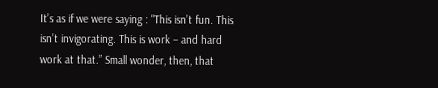It’s as if we were saying : "This isn’t fun. This isn’t invigorating. This is work – and hard work at that.” Small wonder, then, that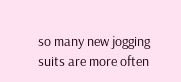so many new jogging suits are more often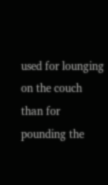used for lounging on the couch than for pounding the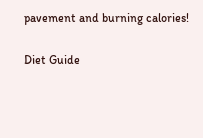pavement and burning calories!

Diet Guide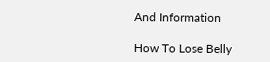And Information

How To Lose Belly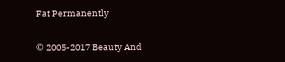Fat Permanently

© 2005-2017 Beauty And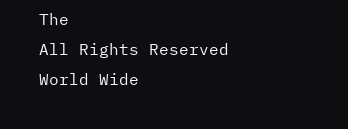The
All Rights Reserved World Wide